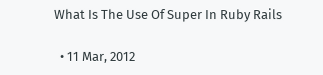What Is The Use Of Super In Ruby Rails

  • 11 Mar, 2012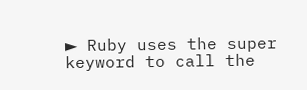► Ruby uses the super keyword to call the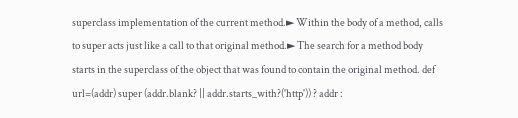superclass implementation of the current method.► Within the body of a method, calls to super acts just like a call to that original method.► The search for a method body starts in the superclass of the object that was found to contain the original method. def url=(addr) super (addr.blank? || addr.starts_with?('http')) ? addr :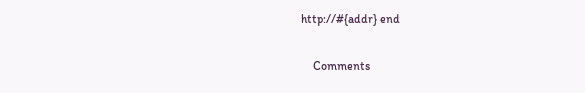http://#{addr} end

    Comments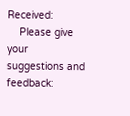Received:
    Please give your suggestions and feedback: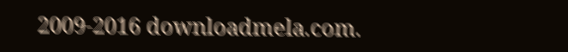2009-2016 downloadmela.com.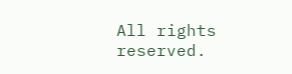All rights reserved.